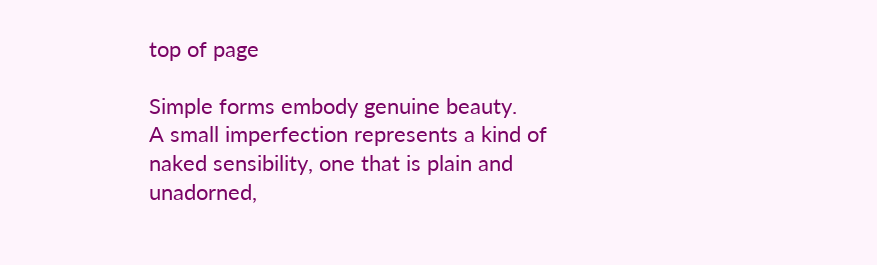top of page

Simple forms embody genuine beauty.
A small imperfection represents a kind of
naked sensibility, one that is plain and
unadorned,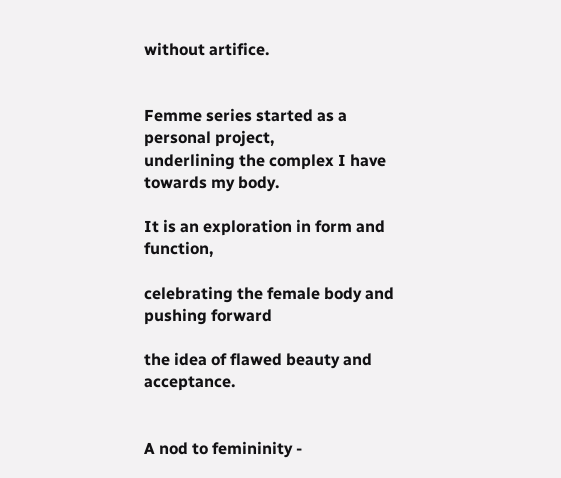without artifice.


Femme series started as a personal project,
underlining the complex I have towards my body.

It is an exploration in form and function,

celebrating the female body and pushing forward

the idea of flawed beauty and acceptance.


A nod to femininity -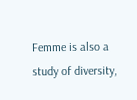Femme is also a study of diversity,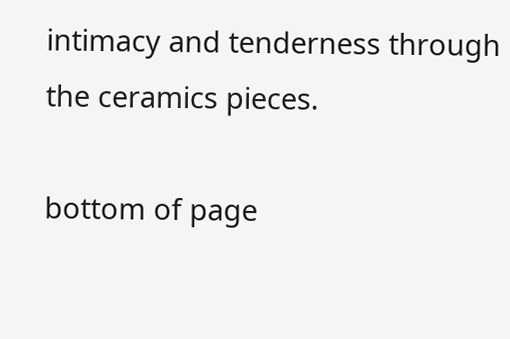intimacy and tenderness through the ceramics pieces.

bottom of page